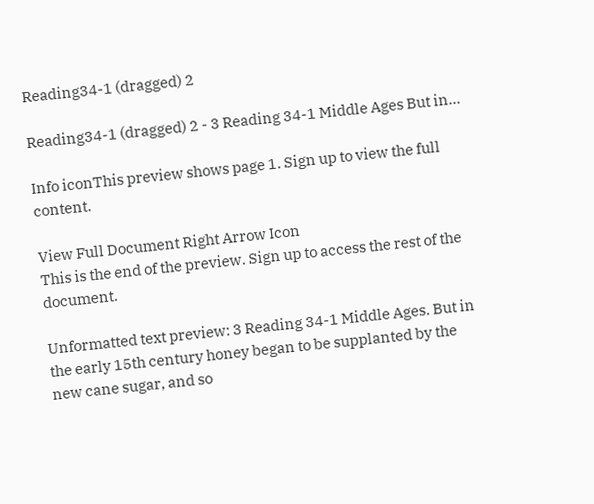Reading34-1 (dragged) 2

Reading34-1 (dragged) 2 - 3 Reading 34-1 Middle Ages But in...

Info iconThis preview shows page 1. Sign up to view the full content.

View Full Document Right Arrow Icon
This is the end of the preview. Sign up to access the rest of the document.

Unformatted text preview: 3 Reading 34-1 Middle Ages. But in the early 15th century honey began to be supplanted by the new cane sugar, and so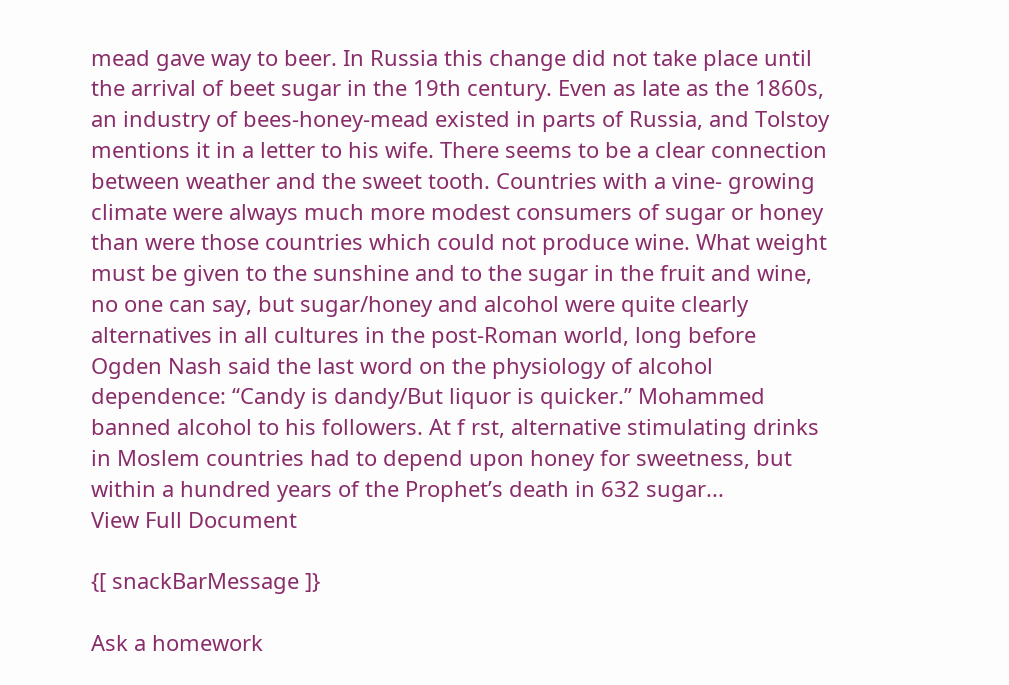mead gave way to beer. In Russia this change did not take place until the arrival of beet sugar in the 19th century. Even as late as the 1860s, an industry of bees-honey-mead existed in parts of Russia, and Tolstoy mentions it in a letter to his wife. There seems to be a clear connection between weather and the sweet tooth. Countries with a vine- growing climate were always much more modest consumers of sugar or honey than were those countries which could not produce wine. What weight must be given to the sunshine and to the sugar in the fruit and wine, no one can say, but sugar/honey and alcohol were quite clearly alternatives in all cultures in the post-Roman world, long before Ogden Nash said the last word on the physiology of alcohol dependence: “Candy is dandy/But liquor is quicker.” Mohammed banned alcohol to his followers. At f rst, alternative stimulating drinks in Moslem countries had to depend upon honey for sweetness, but within a hundred years of the Prophet’s death in 632 sugar...
View Full Document

{[ snackBarMessage ]}

Ask a homework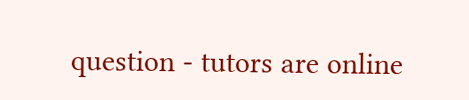question - tutors are online